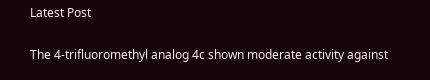Latest Post

The 4-trifluoromethyl analog 4c shown moderate activity against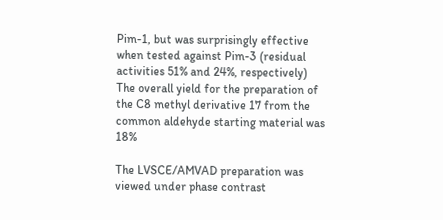Pim-1, but was surprisingly effective when tested against Pim-3 (residual activities 51% and 24%, respectively) The overall yield for the preparation of the C8 methyl derivative 17 from the common aldehyde starting material was 18%

The LVSCE/AMVAD preparation was viewed under phase contrast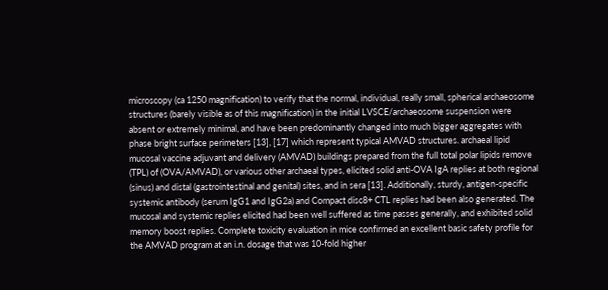microscopy (ca 1250 magnification) to verify that the normal, individual, really small, spherical archaeosome structures (barely visible as of this magnification) in the initial LVSCE/archaeosome suspension were absent or extremely minimal, and have been predominantly changed into much bigger aggregates with phase bright surface perimeters [13], [17] which represent typical AMVAD structures. archaeal lipid mucosal vaccine adjuvant and delivery (AMVAD) buildings prepared from the full total polar lipids remove (TPL) of (OVA/AMVAD), or various other archaeal types, elicited solid anti-OVA IgA replies at both regional (sinus) and distal (gastrointestinal and genital) sites, and in sera [13]. Additionally, sturdy, antigen-specific systemic antibody (serum IgG1 and IgG2a) and Compact disc8+ CTL replies had been also generated. The mucosal and systemic replies elicited had been well suffered as time passes generally, and exhibited solid memory boost replies. Complete toxicity evaluation in mice confirmed an excellent basic safety profile for the AMVAD program at an i.n. dosage that was 10-fold higher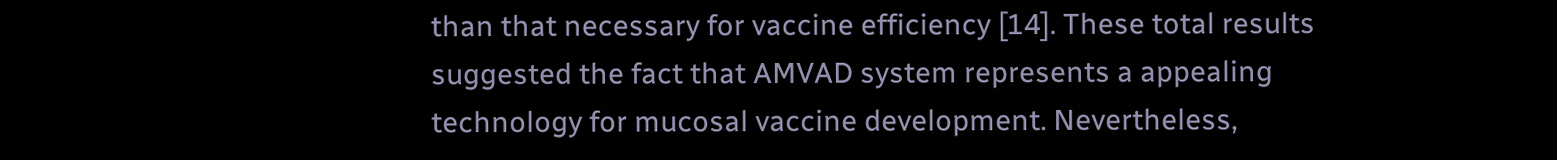than that necessary for vaccine efficiency [14]. These total results suggested the fact that AMVAD system represents a appealing technology for mucosal vaccine development. Nevertheless,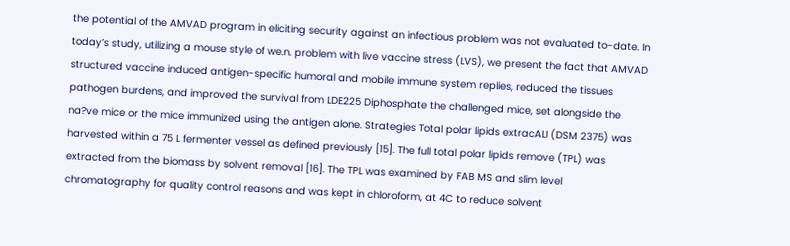the potential of the AMVAD program in eliciting security against an infectious problem was not evaluated to-date. In today’s study, utilizing a mouse style of we.n. problem with live vaccine stress (LVS), we present the fact that AMVAD structured vaccine induced antigen-specific humoral and mobile immune system replies, reduced the tissues pathogen burdens, and improved the survival from LDE225 Diphosphate the challenged mice, set alongside the na?ve mice or the mice immunized using the antigen alone. Strategies Total polar lipids extracALI (DSM 2375) was harvested within a 75 L fermenter vessel as defined previously [15]. The full total polar lipids remove (TPL) was extracted from the biomass by solvent removal [16]. The TPL was examined by FAB MS and slim level chromatography for quality control reasons and was kept in chloroform, at 4C to reduce solvent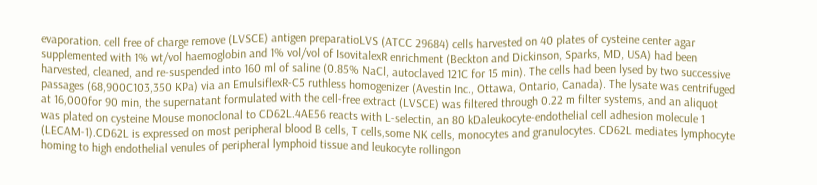evaporation. cell free of charge remove (LVSCE) antigen preparatioLVS (ATCC 29684) cells harvested on 40 plates of cysteine center agar supplemented with 1% wt/vol haemoglobin and 1% vol/vol of IsovitalexR enrichment (Beckton and Dickinson, Sparks, MD, USA) had been harvested, cleaned, and re-suspended into 160 ml of saline (0.85% NaCl, autoclaved 121C for 15 min). The cells had been lysed by two successive passages (68,900C103,350 KPa) via an EmulsiflexR-C5 ruthless homogenizer (Avestin Inc., Ottawa, Ontario, Canada). The lysate was centrifuged at 16,000for 90 min, the supernatant formulated with the cell-free extract (LVSCE) was filtered through 0.22 m filter systems, and an aliquot was plated on cysteine Mouse monoclonal to CD62L.4AE56 reacts with L-selectin, an 80 kDaleukocyte-endothelial cell adhesion molecule 1 (LECAM-1).CD62L is expressed on most peripheral blood B cells, T cells,some NK cells, monocytes and granulocytes. CD62L mediates lymphocyte homing to high endothelial venules of peripheral lymphoid tissue and leukocyte rollingon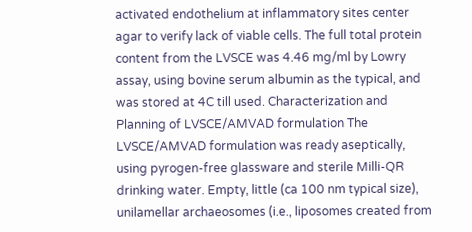activated endothelium at inflammatory sites center agar to verify lack of viable cells. The full total protein content from the LVSCE was 4.46 mg/ml by Lowry assay, using bovine serum albumin as the typical, and was stored at 4C till used. Characterization and Planning of LVSCE/AMVAD formulation The LVSCE/AMVAD formulation was ready aseptically, using pyrogen-free glassware and sterile Milli-QR drinking water. Empty, little (ca 100 nm typical size), unilamellar archaeosomes (i.e., liposomes created from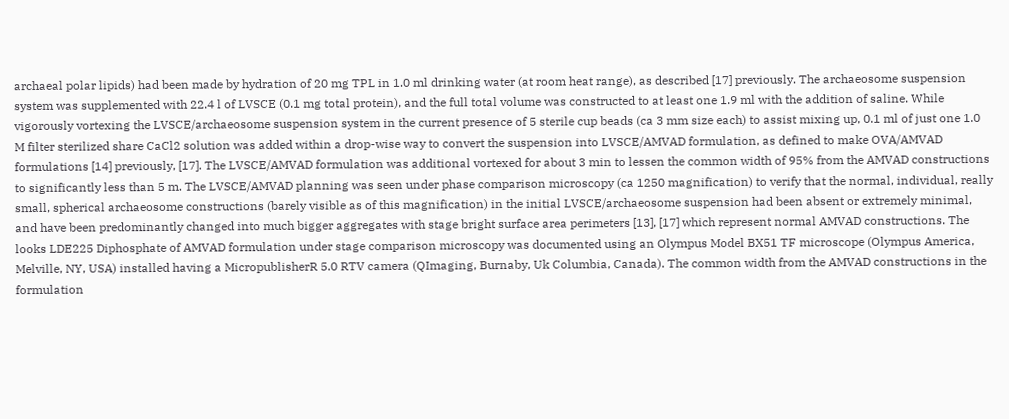archaeal polar lipids) had been made by hydration of 20 mg TPL in 1.0 ml drinking water (at room heat range), as described [17] previously. The archaeosome suspension system was supplemented with 22.4 l of LVSCE (0.1 mg total protein), and the full total volume was constructed to at least one 1.9 ml with the addition of saline. While vigorously vortexing the LVSCE/archaeosome suspension system in the current presence of 5 sterile cup beads (ca 3 mm size each) to assist mixing up, 0.1 ml of just one 1.0 M filter sterilized share CaCl2 solution was added within a drop-wise way to convert the suspension into LVSCE/AMVAD formulation, as defined to make OVA/AMVAD formulations [14] previously, [17]. The LVSCE/AMVAD formulation was additional vortexed for about 3 min to lessen the common width of 95% from the AMVAD constructions to significantly less than 5 m. The LVSCE/AMVAD planning was seen under phase comparison microscopy (ca 1250 magnification) to verify that the normal, individual, really small, spherical archaeosome constructions (barely visible as of this magnification) in the initial LVSCE/archaeosome suspension had been absent or extremely minimal, and have been predominantly changed into much bigger aggregates with stage bright surface area perimeters [13], [17] which represent normal AMVAD constructions. The looks LDE225 Diphosphate of AMVAD formulation under stage comparison microscopy was documented using an Olympus Model BX51 TF microscope (Olympus America, Melville, NY, USA) installed having a MicropublisherR 5.0 RTV camera (QImaging, Burnaby, Uk Columbia, Canada). The common width from the AMVAD constructions in the formulation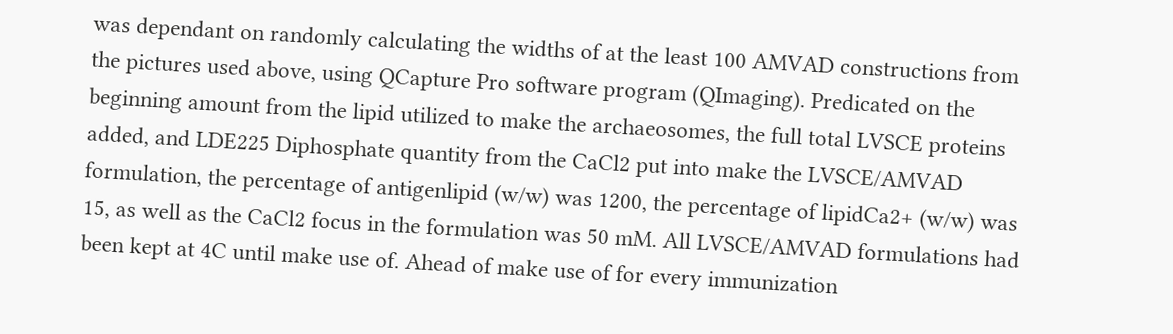was dependant on randomly calculating the widths of at the least 100 AMVAD constructions from the pictures used above, using QCapture Pro software program (QImaging). Predicated on the beginning amount from the lipid utilized to make the archaeosomes, the full total LVSCE proteins added, and LDE225 Diphosphate quantity from the CaCl2 put into make the LVSCE/AMVAD formulation, the percentage of antigenlipid (w/w) was 1200, the percentage of lipidCa2+ (w/w) was 15, as well as the CaCl2 focus in the formulation was 50 mM. All LVSCE/AMVAD formulations had been kept at 4C until make use of. Ahead of make use of for every immunization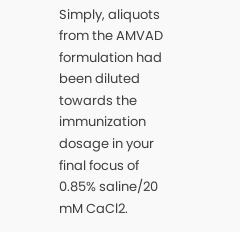Simply, aliquots from the AMVAD formulation had been diluted towards the immunization dosage in your final focus of 0.85% saline/20 mM CaCl2.